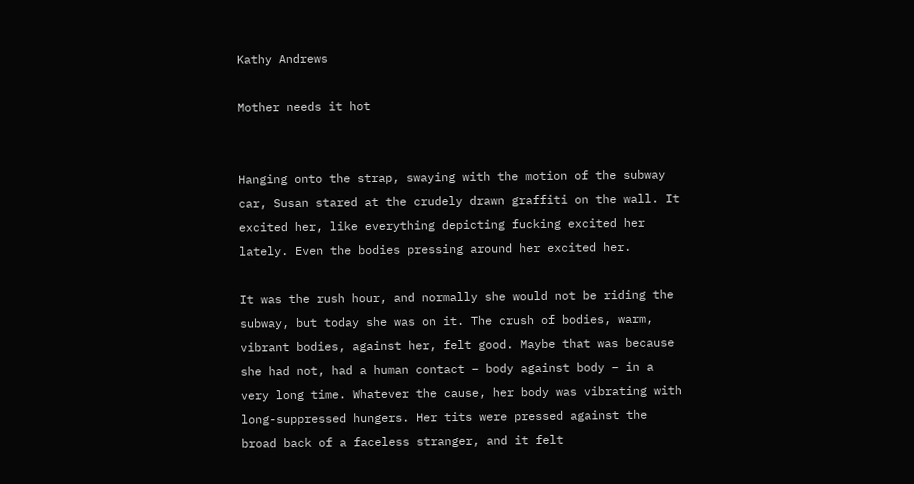Kathy Andrews

Mother needs it hot


Hanging onto the strap, swaying with the motion of the subway car, Susan stared at the crudely drawn graffiti on the wall. It excited her, like everything depicting fucking excited her lately. Even the bodies pressing around her excited her.

It was the rush hour, and normally she would not be riding the subway, but today she was on it. The crush of bodies, warm, vibrant bodies, against her, felt good. Maybe that was because she had not, had a human contact – body against body – in a very long time. Whatever the cause, her body was vibrating with long-suppressed hungers. Her tits were pressed against the broad back of a faceless stranger, and it felt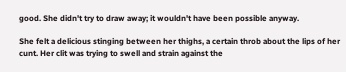good. She didn't try to draw away; it wouldn't have been possible anyway.

She felt a delicious stinging between her thighs, a certain throb about the lips of her cunt. Her clit was trying to swell and strain against the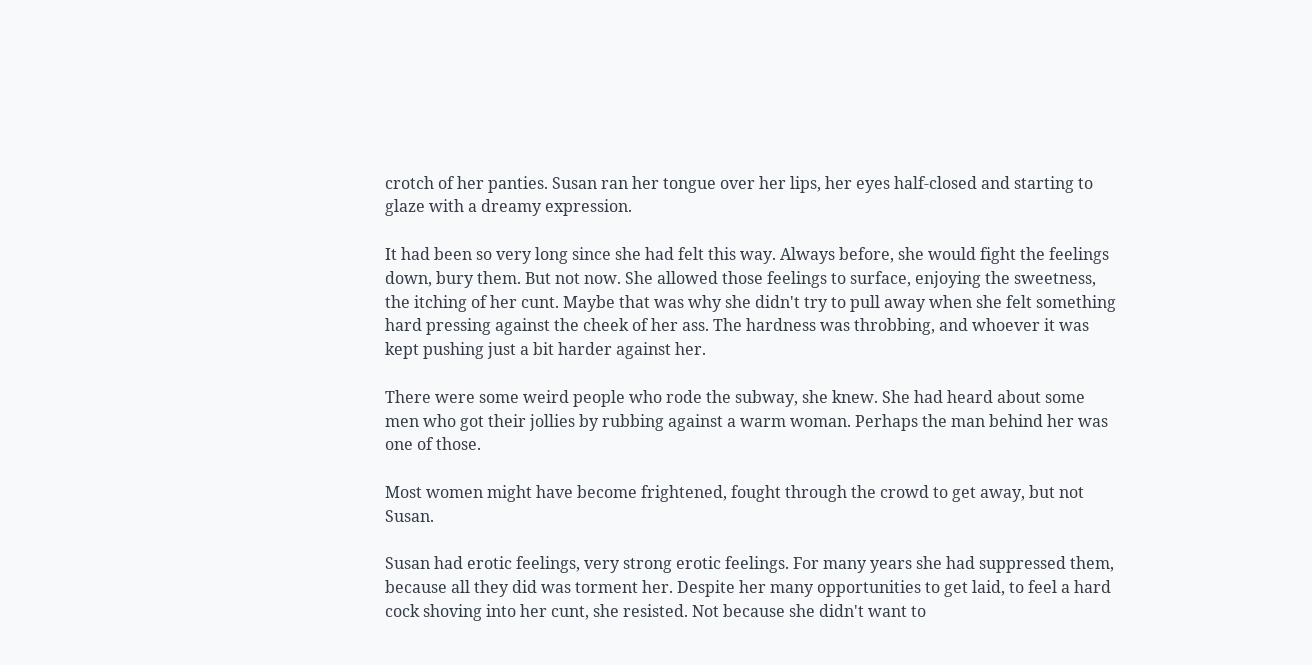crotch of her panties. Susan ran her tongue over her lips, her eyes half-closed and starting to glaze with a dreamy expression.

It had been so very long since she had felt this way. Always before, she would fight the feelings down, bury them. But not now. She allowed those feelings to surface, enjoying the sweetness, the itching of her cunt. Maybe that was why she didn't try to pull away when she felt something hard pressing against the cheek of her ass. The hardness was throbbing, and whoever it was kept pushing just a bit harder against her.

There were some weird people who rode the subway, she knew. She had heard about some men who got their jollies by rubbing against a warm woman. Perhaps the man behind her was one of those.

Most women might have become frightened, fought through the crowd to get away, but not Susan.

Susan had erotic feelings, very strong erotic feelings. For many years she had suppressed them, because all they did was torment her. Despite her many opportunities to get laid, to feel a hard cock shoving into her cunt, she resisted. Not because she didn't want to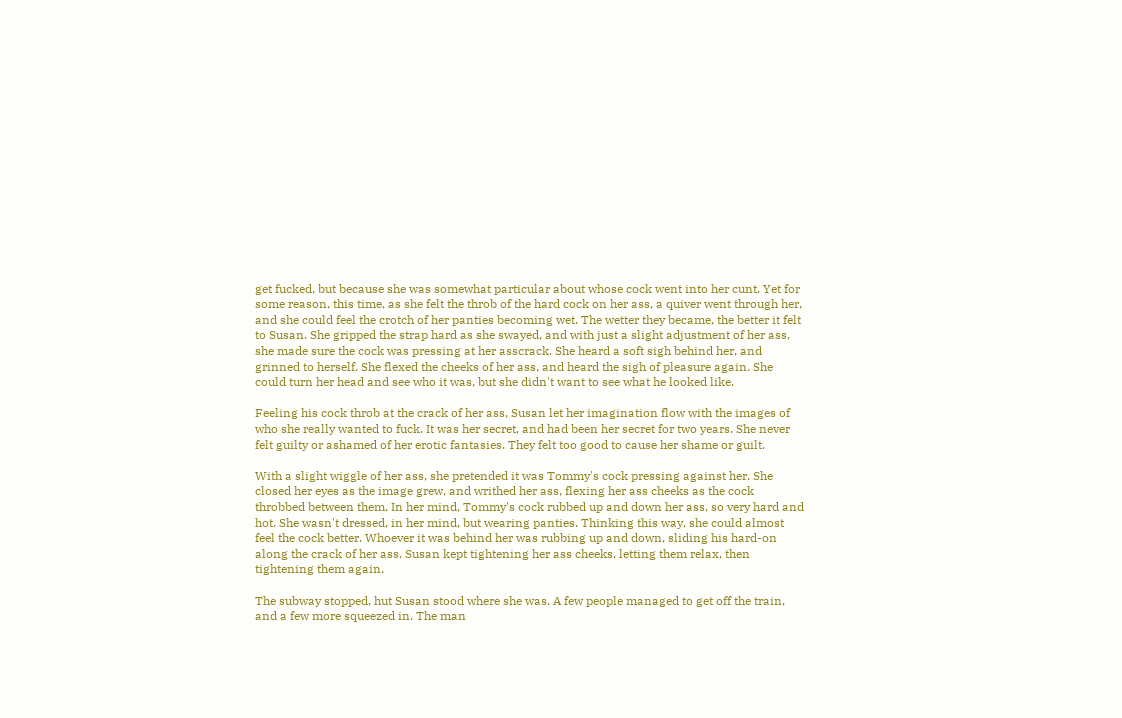get fucked, but because she was somewhat particular about whose cock went into her cunt. Yet for some reason, this time, as she felt the throb of the hard cock on her ass, a quiver went through her, and she could feel the crotch of her panties becoming wet. The wetter they became, the better it felt to Susan. She gripped the strap hard as she swayed, and with just a slight adjustment of her ass, she made sure the cock was pressing at her asscrack. She heard a soft sigh behind her, and grinned to herself. She flexed the cheeks of her ass, and heard the sigh of pleasure again. She could turn her head and see who it was, but she didn't want to see what he looked like.

Feeling his cock throb at the crack of her ass, Susan let her imagination flow with the images of who she really wanted to fuck. It was her secret, and had been her secret for two years. She never felt guilty or ashamed of her erotic fantasies. They felt too good to cause her shame or guilt.

With a slight wiggle of her ass, she pretended it was Tommy's cock pressing against her. She closed her eyes as the image grew, and writhed her ass, flexing her ass cheeks as the cock throbbed between them. In her mind, Tommy's cock rubbed up and down her ass, so very hard and hot. She wasn't dressed, in her mind, but wearing panties. Thinking this way, she could almost feel the cock better. Whoever it was behind her was rubbing up and down, sliding his hard-on along the crack of her ass. Susan kept tightening her ass cheeks, letting them relax, then tightening them again.

The subway stopped, hut Susan stood where she was. A few people managed to get off the train, and a few more squeezed in. The man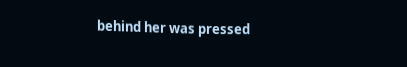behind her was pressed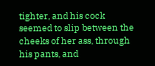tighter, and his cock seemed to slip between the cheeks of her ass, through his pants, and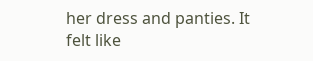her dress and panties. It felt like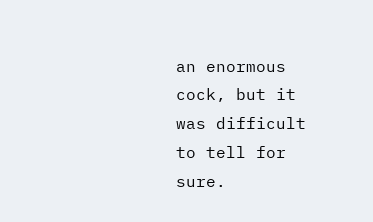an enormous cock, but it was difficult to tell for sure.